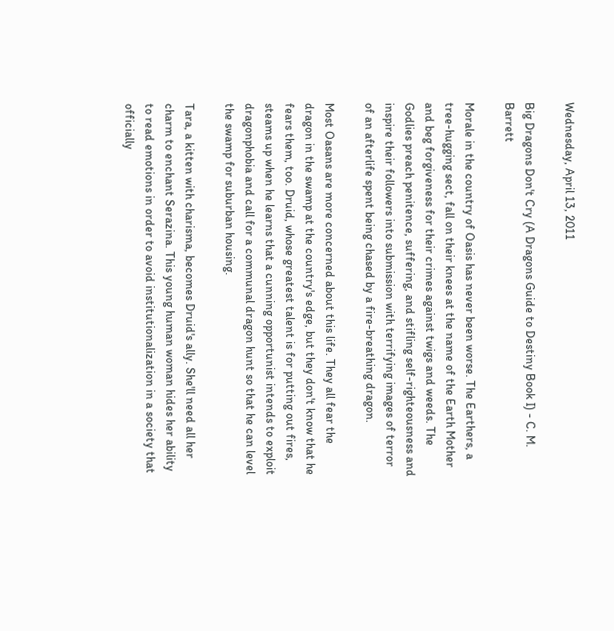Wednesday, April 13, 2011

Big Dragons Don't Cry (A Dragons Guide to Destiny Book I) - C. M. Barrett

Morale in the country of Oasis has never been worse. The Earthers, a tree-hugging sect, fall on their knees at the name of the Earth Mother and beg forgiveness for their crimes against twigs and weeds. The Godlies preach penitence, suffering, and stifling self-righteousness and inspire their followers into submission with terrifying images of terror of an afterlife spent being chased by a fire-breathing dragon.

Most Oasans are more concerned about this life. They all fear the dragon in the swamp at the country's edge, but they don't know that he fears them, too. Druid, whose greatest talent is for putting out fires, steams up when he learns that a cunning opportunist intends to exploit dragonphobia and call for a communal dragon hunt so that he can level the swamp for suburban housing.

Tara, a kitten with charisma, becomes Druid's ally. She'll need all her charm to enchant Serazina. This young human woman hides her ability to read emotions in order to avoid institutionalization in a society that officially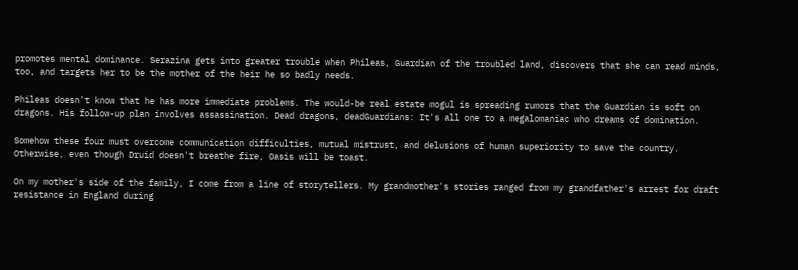promotes mental dominance. Serazina gets into greater trouble when Phileas, Guardian of the troubled land, discovers that she can read minds, too, and targets her to be the mother of the heir he so badly needs.

Phileas doesn't know that he has more immediate problems. The would-be real estate mogul is spreading rumors that the Guardian is soft on dragons. His follow-up plan involves assassination. Dead dragons, deadGuardians: It's all one to a megalomaniac who dreams of domination.

Somehow these four must overcome communication difficulties, mutual mistrust, and delusions of human superiority to save the country. Otherwise, even though Druid doesn't breathe fire, Oasis will be toast.

On my mother's side of the family, I come from a line of storytellers. My grandmother's stories ranged from my grandfather's arrest for draft resistance in England during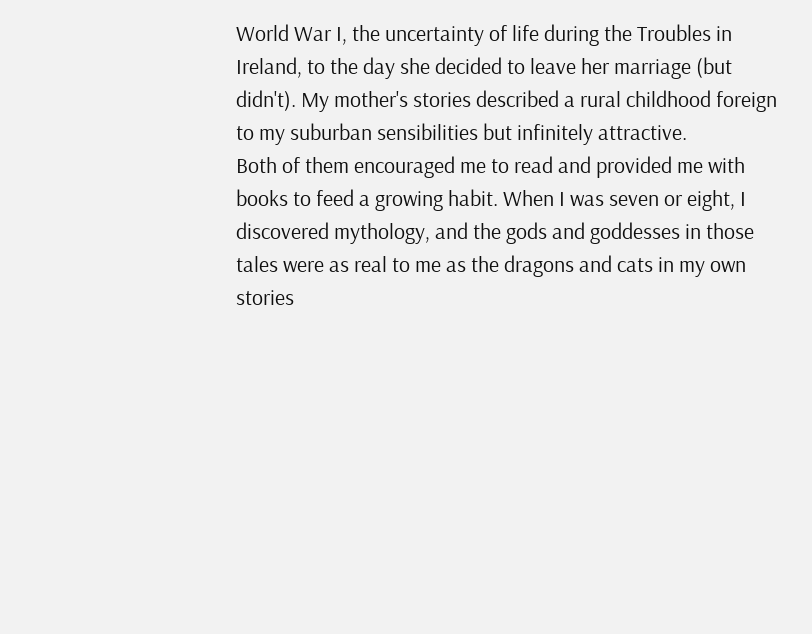World War I, the uncertainty of life during the Troubles in Ireland, to the day she decided to leave her marriage (but didn't). My mother's stories described a rural childhood foreign to my suburban sensibilities but infinitely attractive.
Both of them encouraged me to read and provided me with books to feed a growing habit. When I was seven or eight, I discovered mythology, and the gods and goddesses in those tales were as real to me as the dragons and cats in my own stories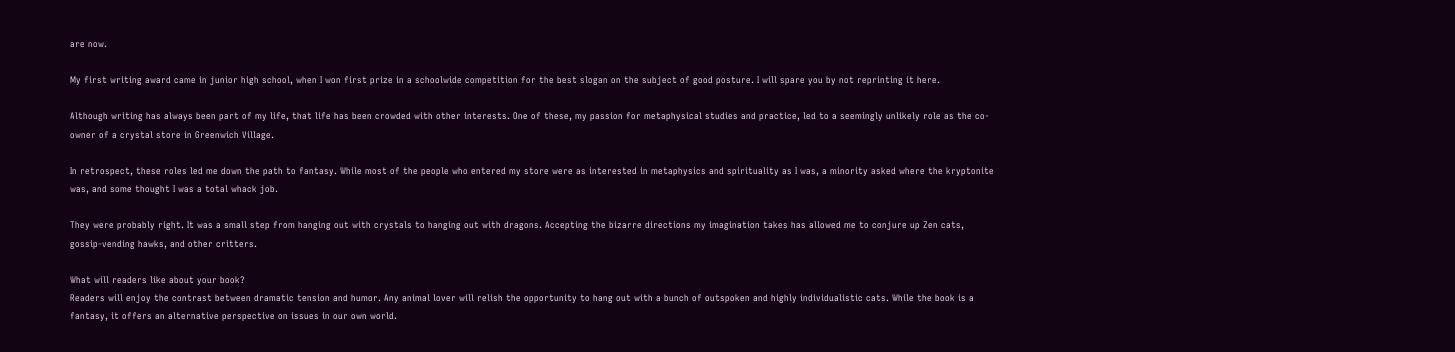are now.

My first writing award came in junior high school, when I won first prize in a schoolwide competition for the best slogan on the subject of good posture. I will spare you by not reprinting it here.

Although writing has always been part of my life, that life has been crowded with other interests. One of these, my passion for metaphysical studies and practice, led to a seemingly unlikely role as the co-owner of a crystal store in Greenwich Village.

In retrospect, these roles led me down the path to fantasy. While most of the people who entered my store were as interested in metaphysics and spirituality as I was, a minority asked where the kryptonite was, and some thought I was a total whack job.

They were probably right. It was a small step from hanging out with crystals to hanging out with dragons. Accepting the bizarre directions my imagination takes has allowed me to conjure up Zen cats, gossip-vending hawks, and other critters.

What will readers like about your book?
Readers will enjoy the contrast between dramatic tension and humor. Any animal lover will relish the opportunity to hang out with a bunch of outspoken and highly individualistic cats. While the book is a fantasy, it offers an alternative perspective on issues in our own world.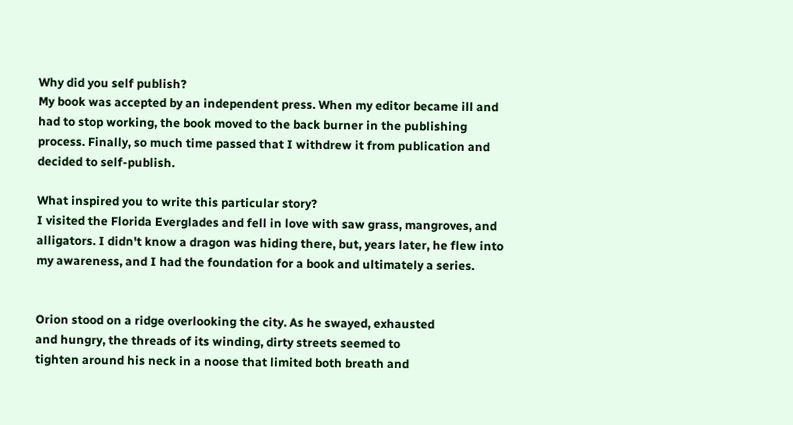Why did you self publish?
My book was accepted by an independent press. When my editor became ill and had to stop working, the book moved to the back burner in the publishing process. Finally, so much time passed that I withdrew it from publication and decided to self-publish.

What inspired you to write this particular story?
I visited the Florida Everglades and fell in love with saw grass, mangroves, and alligators. I didn't know a dragon was hiding there, but, years later, he flew into my awareness, and I had the foundation for a book and ultimately a series.


Orion stood on a ridge overlooking the city. As he swayed, exhausted
and hungry, the threads of its winding, dirty streets seemed to
tighten around his neck in a noose that limited both breath and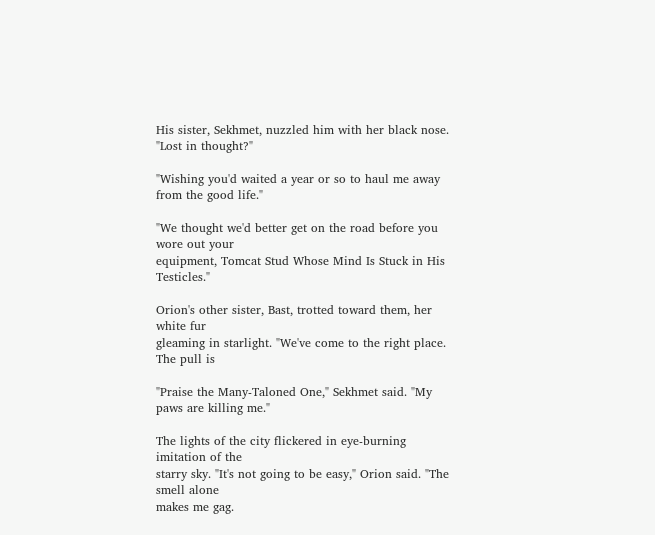His sister, Sekhmet, nuzzled him with her black nose. "Lost in thought?"

"Wishing you'd waited a year or so to haul me away from the good life."

"We thought we'd better get on the road before you wore out your
equipment, Tomcat Stud Whose Mind Is Stuck in His Testicles."

Orion's other sister, Bast, trotted toward them, her white fur
gleaming in starlight. "We've come to the right place. The pull is

"Praise the Many-Taloned One," Sekhmet said. "My paws are killing me."

The lights of the city flickered in eye-burning imitation of the
starry sky. "It's not going to be easy," Orion said. "The smell alone
makes me gag.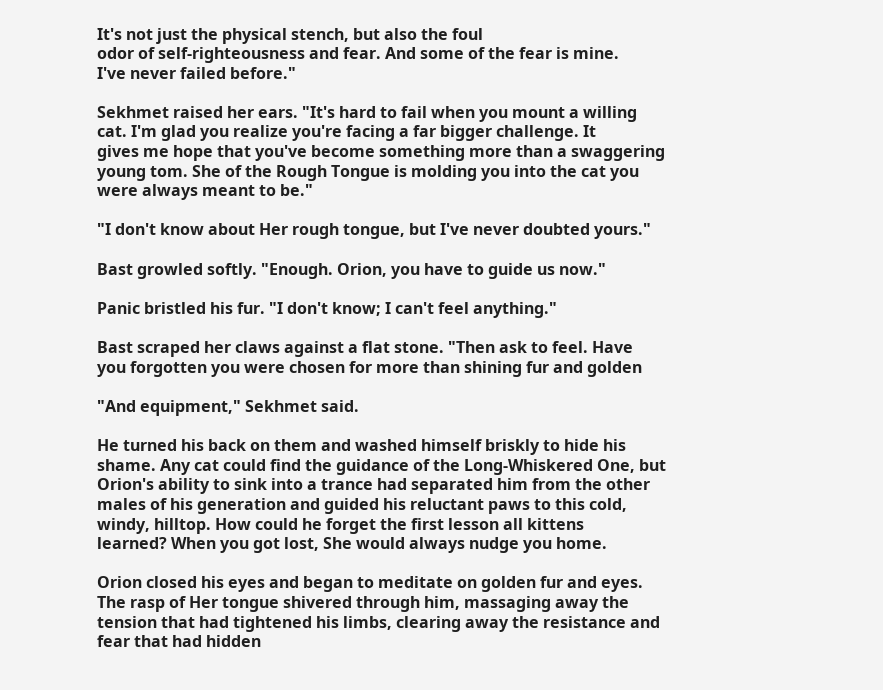It's not just the physical stench, but also the foul
odor of self-righteousness and fear. And some of the fear is mine.
I've never failed before."

Sekhmet raised her ears. "It's hard to fail when you mount a willing
cat. I'm glad you realize you're facing a far bigger challenge. It
gives me hope that you've become something more than a swaggering
young tom. She of the Rough Tongue is molding you into the cat you
were always meant to be."

"I don't know about Her rough tongue, but I've never doubted yours."

Bast growled softly. "Enough. Orion, you have to guide us now."

Panic bristled his fur. "I don't know; I can't feel anything."

Bast scraped her claws against a flat stone. "Then ask to feel. Have
you forgotten you were chosen for more than shining fur and golden

"And equipment," Sekhmet said.

He turned his back on them and washed himself briskly to hide his
shame. Any cat could find the guidance of the Long-Whiskered One, but
Orion's ability to sink into a trance had separated him from the other
males of his generation and guided his reluctant paws to this cold,
windy, hilltop. How could he forget the first lesson all kittens
learned? When you got lost, She would always nudge you home.

Orion closed his eyes and began to meditate on golden fur and eyes.
The rasp of Her tongue shivered through him, massaging away the
tension that had tightened his limbs, clearing away the resistance and
fear that had hidden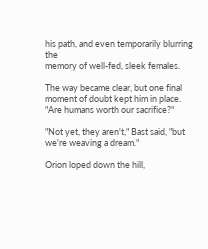his path, and even temporarily blurring the
memory of well-fed, sleek females.

The way became clear, but one final moment of doubt kept him in place.
"Are humans worth our sacrifice?"

"Not yet, they aren't," Bast said, "but we're weaving a dream."

Orion loped down the hill,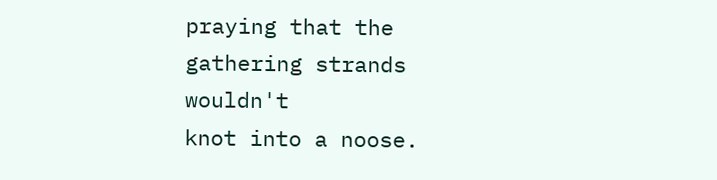praying that the gathering strands wouldn't
knot into a noose.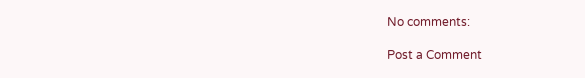No comments:

Post a Comment